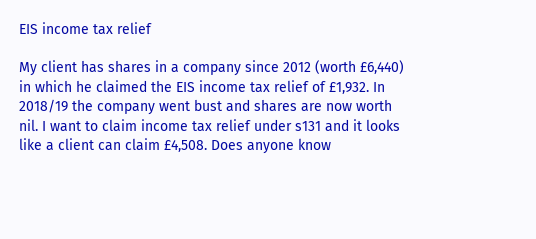EIS income tax relief

My client has shares in a company since 2012 (worth £6,440) in which he claimed the EIS income tax relief of £1,932. In 2018/19 the company went bust and shares are now worth nil. I want to claim income tax relief under s131 and it looks like a client can claim £4,508. Does anyone know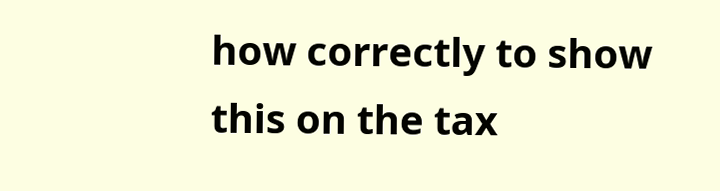how correctly to show this on the tax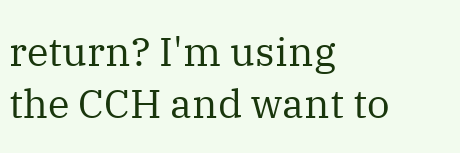return? I'm using the CCH and want to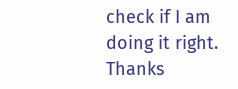check if I am doing it right. Thanks